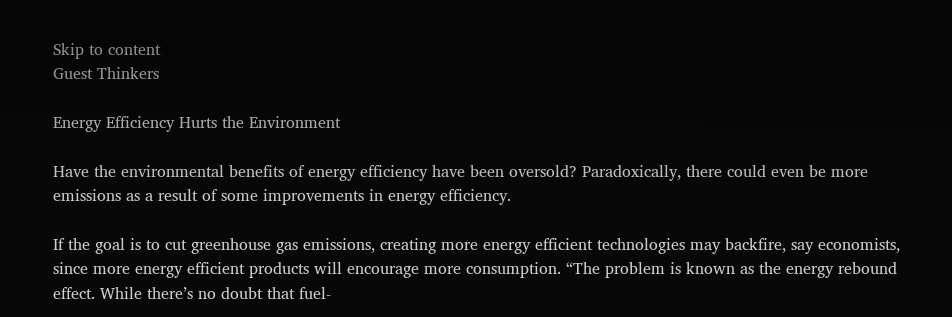Skip to content
Guest Thinkers

Energy Efficiency Hurts the Environment

Have the environmental benefits of energy efficiency have been oversold? Paradoxically, there could even be more emissions as a result of some improvements in energy efficiency.

If the goal is to cut greenhouse gas emissions, creating more energy efficient technologies may backfire, say economists, since more energy efficient products will encourage more consumption. “The problem is known as the energy rebound effect. While there’s no doubt that fuel-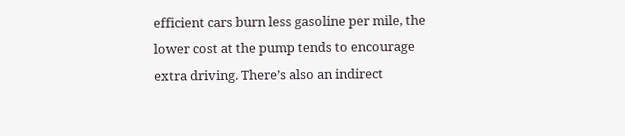efficient cars burn less gasoline per mile, the lower cost at the pump tends to encourage extra driving. There’s also an indirect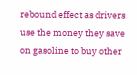rebound effect as drivers use the money they save on gasoline to buy other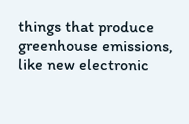things that produce greenhouse emissions, like new electronic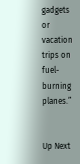gadgets or vacation trips on fuel-burning planes.”


Up Next